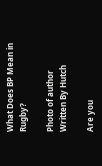What Does BP Mean in Rugby?

Photo of author
Written By Hutch

Are you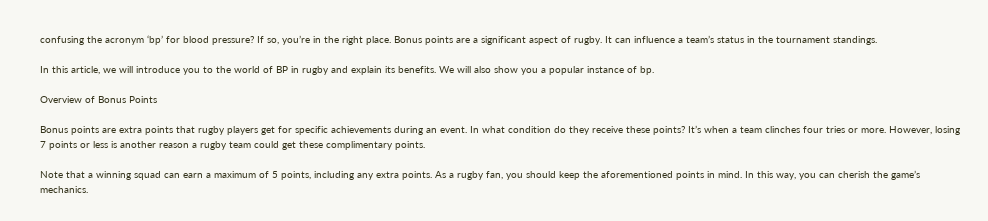confusing the acronym ‘bp’ for blood pressure? If so, you’re in the right place. Bonus points are a significant aspect of rugby. It can influence a team’s status in the tournament standings.

In this article, we will introduce you to the world of BP in rugby and explain its benefits. We will also show you a popular instance of bp.

Overview of Bonus Points

Bonus points are extra points that rugby players get for specific achievements during an event. In what condition do they receive these points? It’s when a team clinches four tries or more. However, losing 7 points or less is another reason a rugby team could get these complimentary points.

Note that a winning squad can earn a maximum of 5 points, including any extra points. As a rugby fan, you should keep the aforementioned points in mind. In this way, you can cherish the game’s mechanics.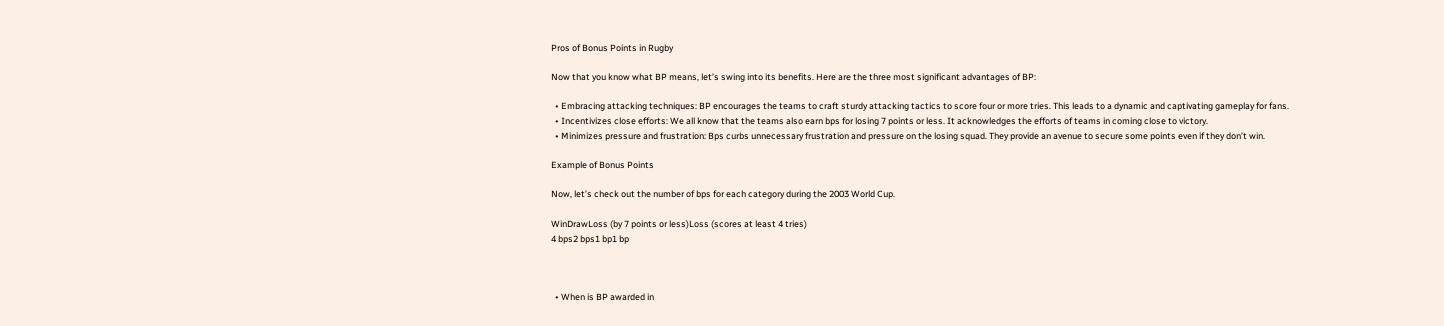Pros of Bonus Points in Rugby

Now that you know what BP means, let’s swing into its benefits. Here are the three most significant advantages of BP:

  • Embracing attacking techniques: BP encourages the teams to craft sturdy attacking tactics to score four or more tries. This leads to a dynamic and captivating gameplay for fans.
  • Incentivizes close efforts: We all know that the teams also earn bps for losing 7 points or less. It acknowledges the efforts of teams in coming close to victory.
  • Minimizes pressure and frustration: Bps curbs unnecessary frustration and pressure on the losing squad. They provide an avenue to secure some points even if they don’t win.

Example of Bonus Points

Now, let’s check out the number of bps for each category during the 2003 World Cup.

WinDrawLoss (by 7 points or less)Loss (scores at least 4 tries)
4 bps2 bps1 bp1 bp



  • When is BP awarded in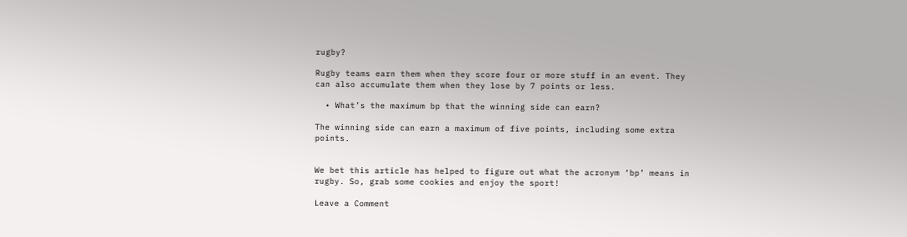rugby?

Rugby teams earn them when they score four or more stuff in an event. They can also accumulate them when they lose by 7 points or less.

  • What’s the maximum bp that the winning side can earn?

The winning side can earn a maximum of five points, including some extra points.


We bet this article has helped to figure out what the acronym ‘bp’ means in rugby. So, grab some cookies and enjoy the sport!

Leave a Comment